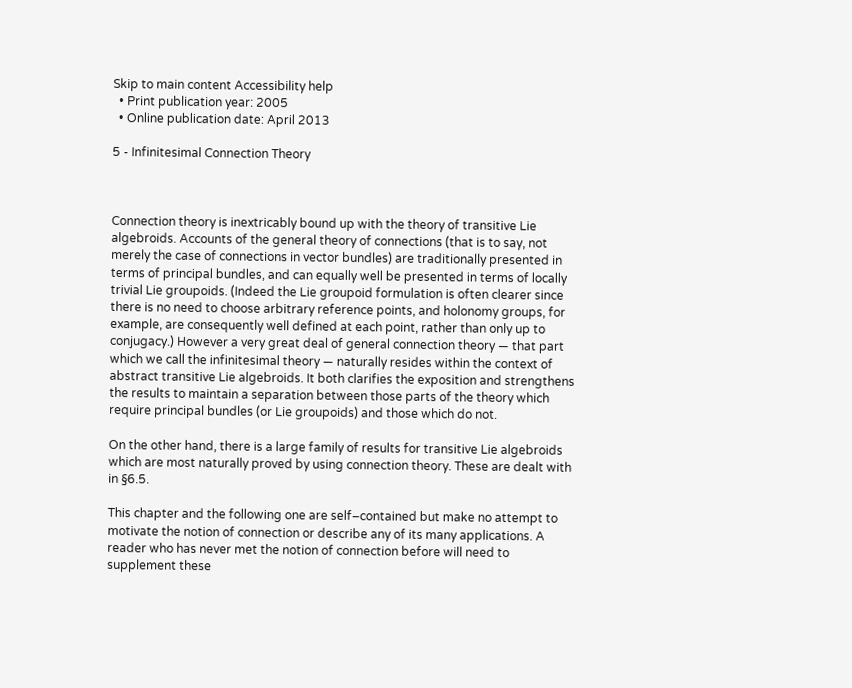Skip to main content Accessibility help
  • Print publication year: 2005
  • Online publication date: April 2013

5 - Infinitesimal Connection Theory



Connection theory is inextricably bound up with the theory of transitive Lie algebroids. Accounts of the general theory of connections (that is to say, not merely the case of connections in vector bundles) are traditionally presented in terms of principal bundles, and can equally well be presented in terms of locally trivial Lie groupoids. (Indeed the Lie groupoid formulation is often clearer since there is no need to choose arbitrary reference points, and holonomy groups, for example, are consequently well defined at each point, rather than only up to conjugacy.) However a very great deal of general connection theory — that part which we call the infinitesimal theory — naturally resides within the context of abstract transitive Lie algebroids. It both clarifies the exposition and strengthens the results to maintain a separation between those parts of the theory which require principal bundles (or Lie groupoids) and those which do not.

On the other hand, there is a large family of results for transitive Lie algebroids which are most naturally proved by using connection theory. These are dealt with in §6.5.

This chapter and the following one are self–contained but make no attempt to motivate the notion of connection or describe any of its many applications. A reader who has never met the notion of connection before will need to supplement these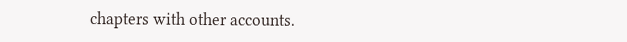chapters with other accounts.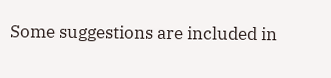Some suggestions are included in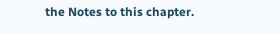the Notes to this chapter.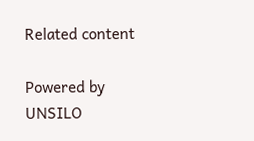Related content

Powered by UNSILO